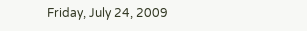Friday, July 24, 2009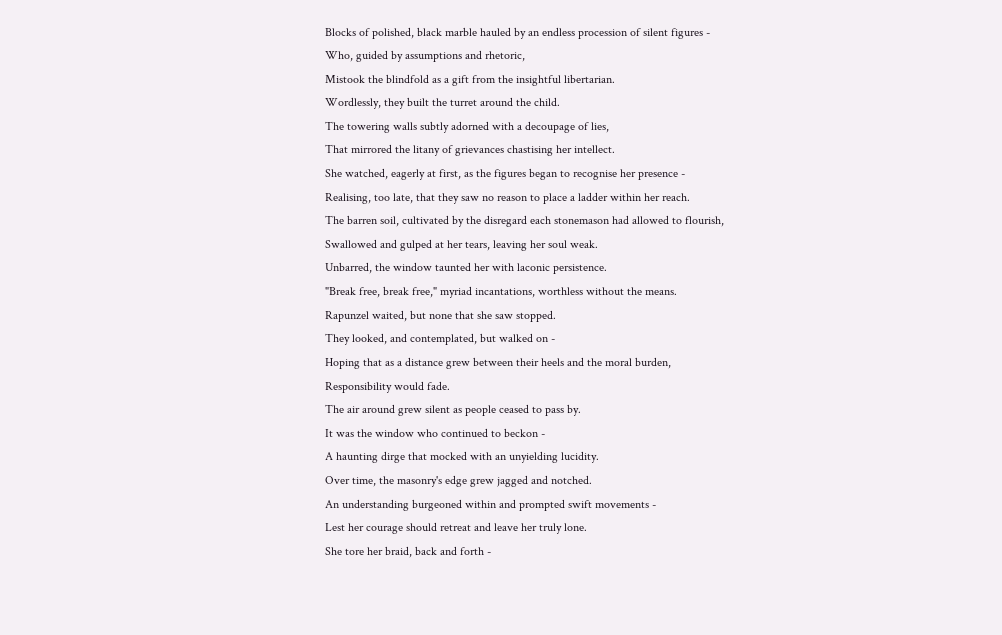Blocks of polished, black marble hauled by an endless procession of silent figures -
Who, guided by assumptions and rhetoric,
Mistook the blindfold as a gift from the insightful libertarian.
Wordlessly, they built the turret around the child.
The towering walls subtly adorned with a decoupage of lies,
That mirrored the litany of grievances chastising her intellect.
She watched, eagerly at first, as the figures began to recognise her presence -
Realising, too late, that they saw no reason to place a ladder within her reach.
The barren soil, cultivated by the disregard each stonemason had allowed to flourish,
Swallowed and gulped at her tears, leaving her soul weak.
Unbarred, the window taunted her with laconic persistence.
"Break free, break free," myriad incantations, worthless without the means.
Rapunzel waited, but none that she saw stopped.
They looked, and contemplated, but walked on -
Hoping that as a distance grew between their heels and the moral burden,
Responsibility would fade.
The air around grew silent as people ceased to pass by.
It was the window who continued to beckon -
A haunting dirge that mocked with an unyielding lucidity.
Over time, the masonry's edge grew jagged and notched.
An understanding burgeoned within and prompted swift movements -
Lest her courage should retreat and leave her truly lone.
She tore her braid, back and forth -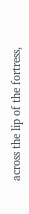across the lip of the fortress,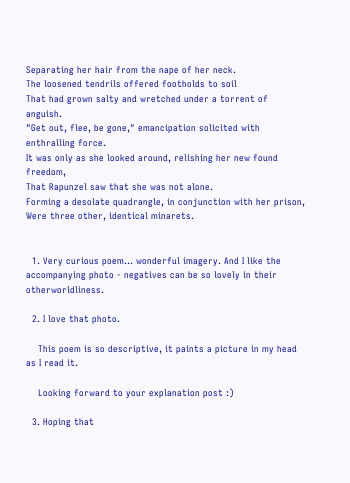Separating her hair from the nape of her neck.
The loosened tendrils offered footholds to soil
That had grown salty and wretched under a torrent of anguish.
"Get out, flee, be gone," emancipation solicited with enthralling force.
It was only as she looked around, relishing her new found freedom,
That Rapunzel saw that she was not alone.
Forming a desolate quadrangle, in conjunction with her prison,
Were three other, identical minarets.


  1. Very curious poem... wonderful imagery. And I like the accompanying photo - negatives can be so lovely in their otherworldliness.

  2. I love that photo.

    This poem is so descriptive, it paints a picture in my head as I read it.

    Looking forward to your explanation post :)

  3. Hoping that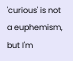'curious' is not a euphemism, but I'm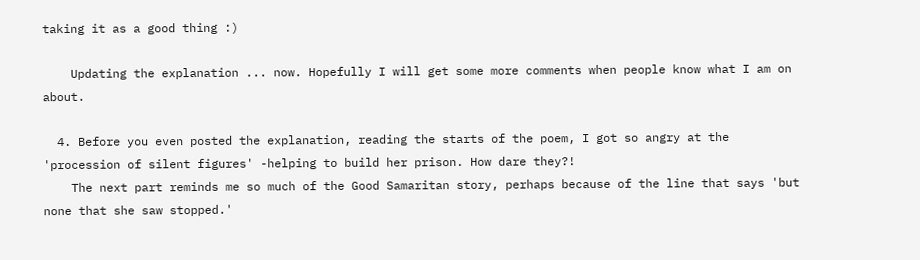taking it as a good thing :)

    Updating the explanation ... now. Hopefully I will get some more comments when people know what I am on about.

  4. Before you even posted the explanation, reading the starts of the poem, I got so angry at the 'procession of silent figures' -helping to build her prison. How dare they?!
    The next part reminds me so much of the Good Samaritan story, perhaps because of the line that says 'but none that she saw stopped.'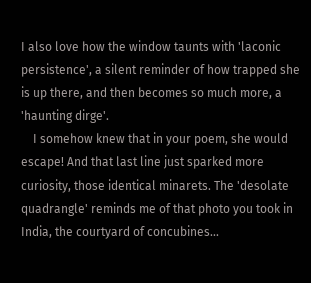I also love how the window taunts with 'laconic persistence', a silent reminder of how trapped she is up there, and then becomes so much more, a 'haunting dirge'.
    I somehow knew that in your poem, she would escape! And that last line just sparked more curiosity, those identical minarets. The 'desolate quadrangle' reminds me of that photo you took in India, the courtyard of concubines...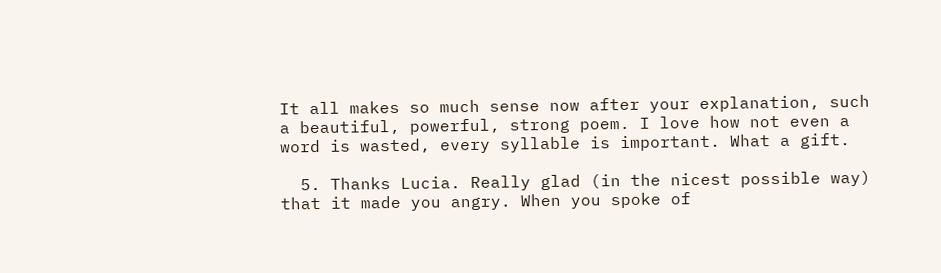It all makes so much sense now after your explanation, such a beautiful, powerful, strong poem. I love how not even a word is wasted, every syllable is important. What a gift.

  5. Thanks Lucia. Really glad (in the nicest possible way) that it made you angry. When you spoke of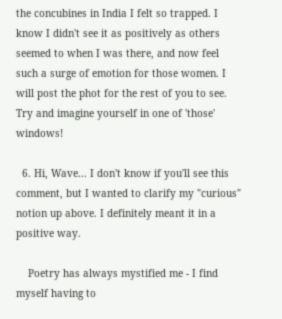the concubines in India I felt so trapped. I know I didn't see it as positively as others seemed to when I was there, and now feel such a surge of emotion for those women. I will post the phot for the rest of you to see. Try and imagine yourself in one of 'those' windows!

  6. Hi, Wave... I don't know if you'll see this comment, but I wanted to clarify my "curious" notion up above. I definitely meant it in a positive way.

    Poetry has always mystified me - I find myself having to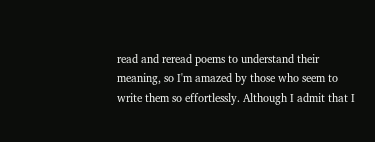read and reread poems to understand their meaning, so I'm amazed by those who seem to write them so effortlessly. Although I admit that I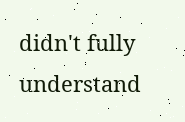didn't fully understand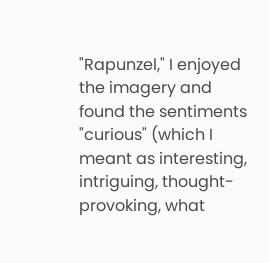"Rapunzel," I enjoyed the imagery and found the sentiments "curious" (which I meant as interesting, intriguing, thought-provoking, what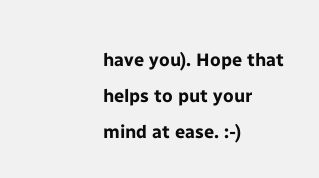have you). Hope that helps to put your mind at ease. :-)